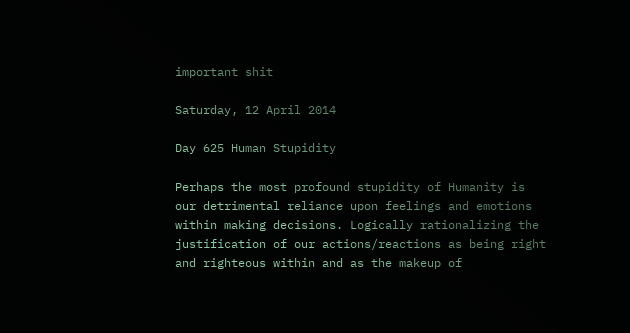important shit

Saturday, 12 April 2014

Day 625 Human Stupidity

Perhaps the most profound stupidity of Humanity is our detrimental reliance upon feelings and emotions within making decisions. Logically rationalizing the justification of our actions/reactions as being right and righteous within and as the makeup of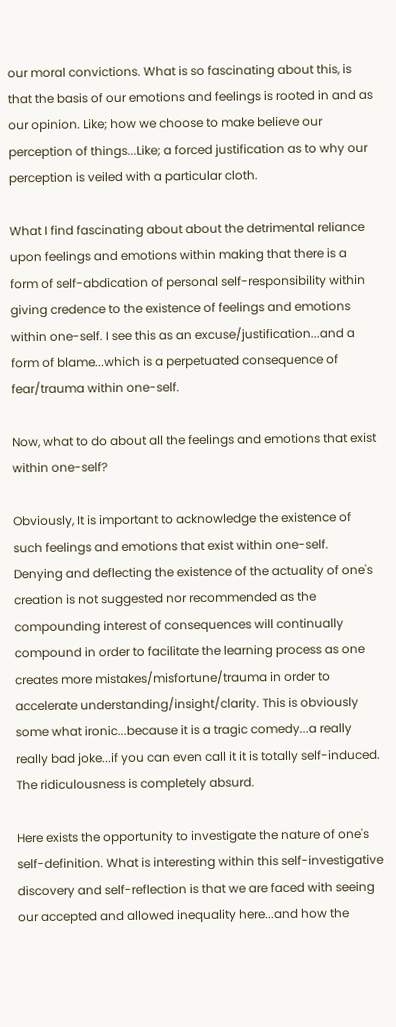our moral convictions. What is so fascinating about this, is that the basis of our emotions and feelings is rooted in and as our opinion. Like; how we choose to make believe our perception of things...Like; a forced justification as to why our perception is veiled with a particular cloth.

What I find fascinating about about the detrimental reliance upon feelings and emotions within making that there is a form of self-abdication of personal self-responsibility within giving credence to the existence of feelings and emotions within one-self. I see this as an excuse/justification...and a form of blame...which is a perpetuated consequence of fear/trauma within one-self.

Now, what to do about all the feelings and emotions that exist within one-self?

Obviously, It is important to acknowledge the existence of such feelings and emotions that exist within one-self. Denying and deflecting the existence of the actuality of one's creation is not suggested nor recommended as the compounding interest of consequences will continually compound in order to facilitate the learning process as one creates more mistakes/misfortune/trauma in order to accelerate understanding/insight/clarity. This is obviously some what ironic...because it is a tragic comedy...a really really bad joke...if you can even call it it is totally self-induced. The ridiculousness is completely absurd.

Here exists the opportunity to investigate the nature of one's self-definition. What is interesting within this self-investigative discovery and self-reflection is that we are faced with seeing our accepted and allowed inequality here...and how the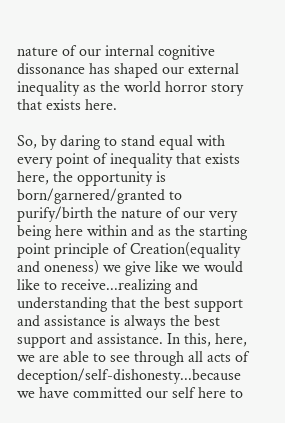nature of our internal cognitive dissonance has shaped our external inequality as the world horror story that exists here.

So, by daring to stand equal with every point of inequality that exists here, the opportunity is born/garnered/granted to purify/birth the nature of our very being here within and as the starting point principle of Creation(equality and oneness) we give like we would like to receive...realizing and understanding that the best support and assistance is always the best support and assistance. In this, here, we are able to see through all acts of deception/self-dishonesty...because we have committed our self here to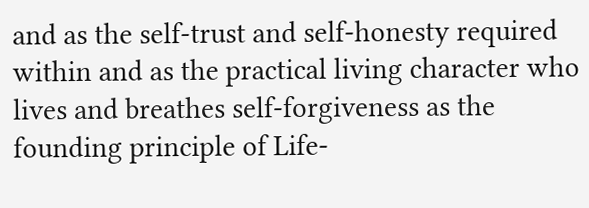and as the self-trust and self-honesty required within and as the practical living character who lives and breathes self-forgiveness as the founding principle of Life-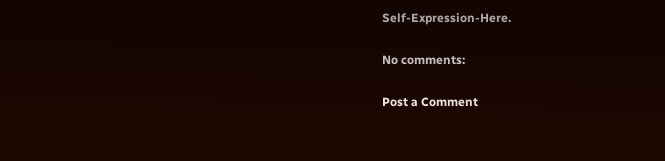Self-Expression-Here.

No comments:

Post a Comment